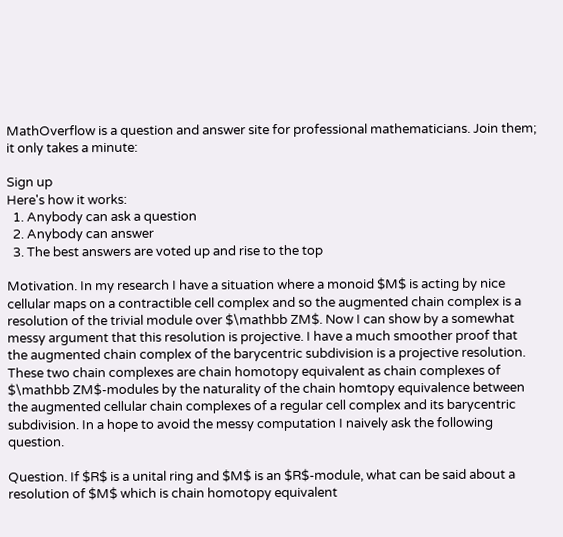MathOverflow is a question and answer site for professional mathematicians. Join them; it only takes a minute:

Sign up
Here's how it works:
  1. Anybody can ask a question
  2. Anybody can answer
  3. The best answers are voted up and rise to the top

Motivation. In my research I have a situation where a monoid $M$ is acting by nice cellular maps on a contractible cell complex and so the augmented chain complex is a resolution of the trivial module over $\mathbb ZM$. Now I can show by a somewhat messy argument that this resolution is projective. I have a much smoother proof that the augmented chain complex of the barycentric subdivision is a projective resolution. These two chain complexes are chain homotopy equivalent as chain complexes of $\mathbb ZM$-modules by the naturality of the chain homtopy equivalence between the augmented cellular chain complexes of a regular cell complex and its barycentric subdivision. In a hope to avoid the messy computation I naively ask the following question.

Question. If $R$ is a unital ring and $M$ is an $R$-module, what can be said about a resolution of $M$ which is chain homotopy equivalent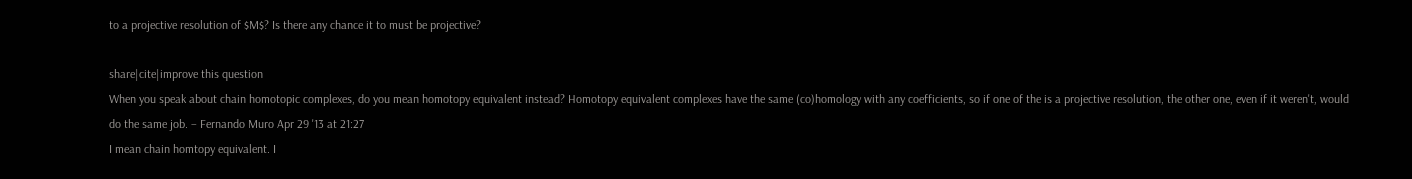to a projective resolution of $M$? Is there any chance it to must be projective?

share|cite|improve this question
When you speak about chain homotopic complexes, do you mean homotopy equivalent instead? Homotopy equivalent complexes have the same (co)homology with any coefficients, so if one of the is a projective resolution, the other one, even if it weren't, would do the same job. – Fernando Muro Apr 29 '13 at 21:27
I mean chain homtopy equivalent. I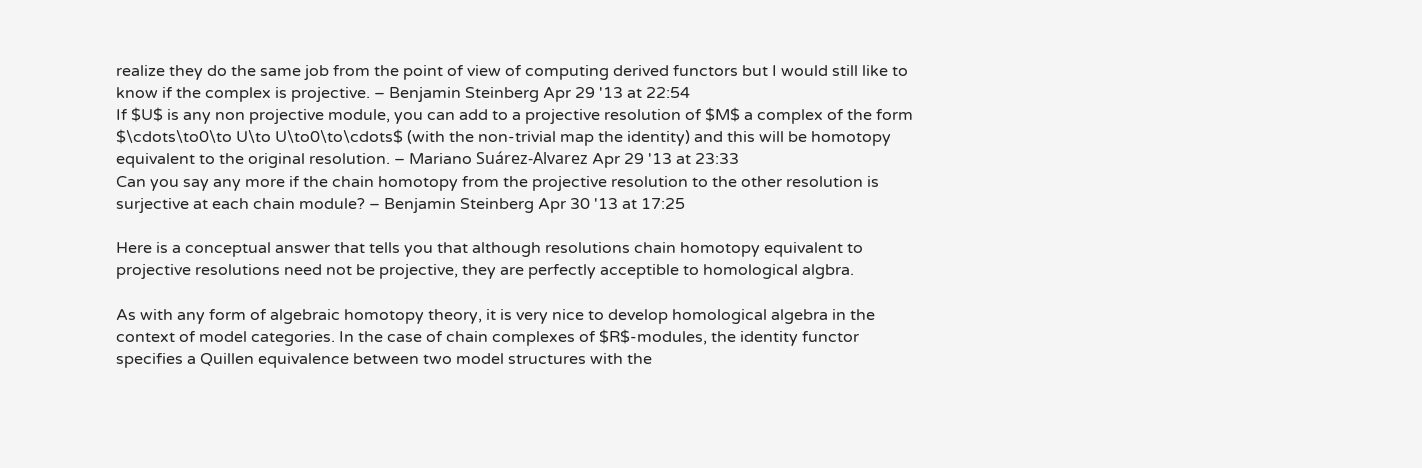realize they do the same job from the point of view of computing derived functors but I would still like to know if the complex is projective. – Benjamin Steinberg Apr 29 '13 at 22:54
If $U$ is any non projective module, you can add to a projective resolution of $M$ a complex of the form $\cdots\to0\to U\to U\to0\to\cdots$ (with the non-trivial map the identity) and this will be homotopy equivalent to the original resolution. – Mariano Suárez-Alvarez Apr 29 '13 at 23:33
Can you say any more if the chain homotopy from the projective resolution to the other resolution is surjective at each chain module? – Benjamin Steinberg Apr 30 '13 at 17:25

Here is a conceptual answer that tells you that although resolutions chain homotopy equivalent to projective resolutions need not be projective, they are perfectly acceptible to homological algbra.

As with any form of algebraic homotopy theory, it is very nice to develop homological algebra in the context of model categories. In the case of chain complexes of $R$-modules, the identity functor specifies a Quillen equivalence between two model structures with the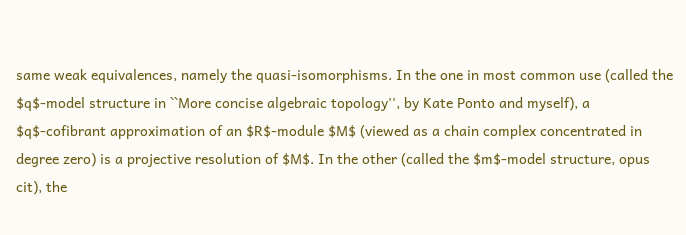same weak equivalences, namely the quasi-isomorphisms. In the one in most common use (called the $q$-model structure in ``More concise algebraic topology'', by Kate Ponto and myself), a $q$-cofibrant approximation of an $R$-module $M$ (viewed as a chain complex concentrated in degree zero) is a projective resolution of $M$. In the other (called the $m$-model structure, opus cit), the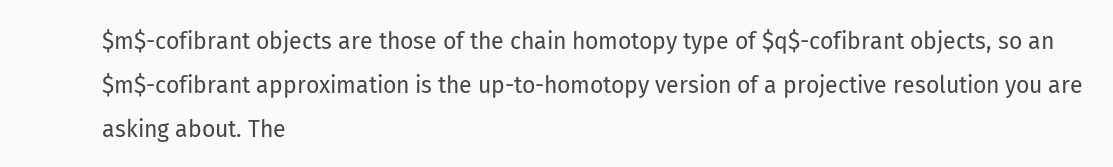$m$-cofibrant objects are those of the chain homotopy type of $q$-cofibrant objects, so an $m$-cofibrant approximation is the up-to-homotopy version of a projective resolution you are asking about. The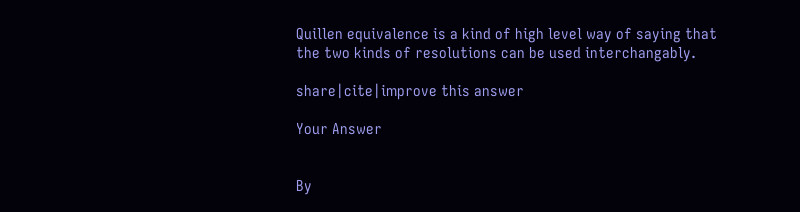Quillen equivalence is a kind of high level way of saying that the two kinds of resolutions can be used interchangably.

share|cite|improve this answer

Your Answer


By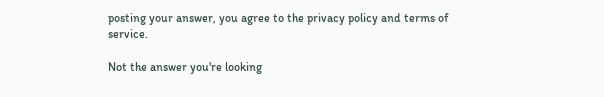posting your answer, you agree to the privacy policy and terms of service.

Not the answer you're looking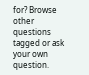for? Browse other questions tagged or ask your own question.